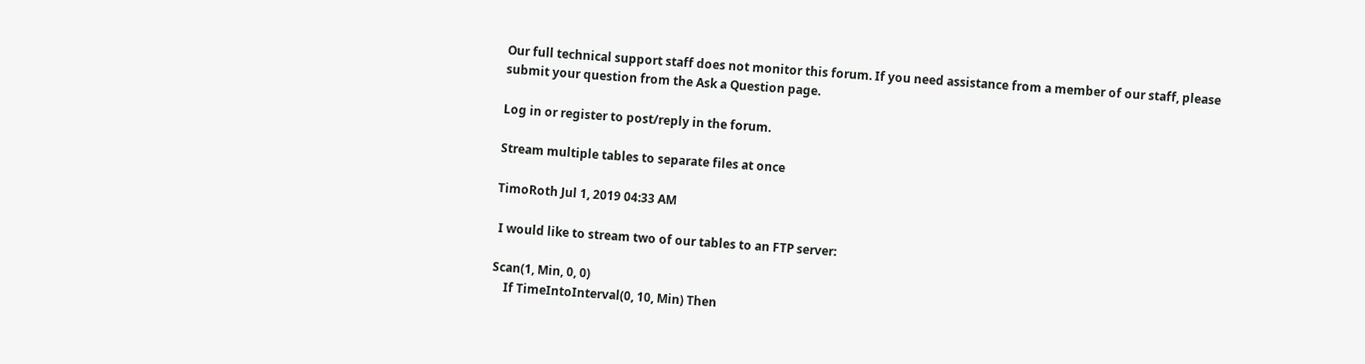Our full technical support staff does not monitor this forum. If you need assistance from a member of our staff, please submit your question from the Ask a Question page.

Log in or register to post/reply in the forum.

Stream multiple tables to separate files at once

TimoRoth Jul 1, 2019 04:33 AM

 I would like to stream two of our tables to an FTP server:

Scan(1, Min, 0, 0)
    If TimeIntoInterval(0, 10, Min) Then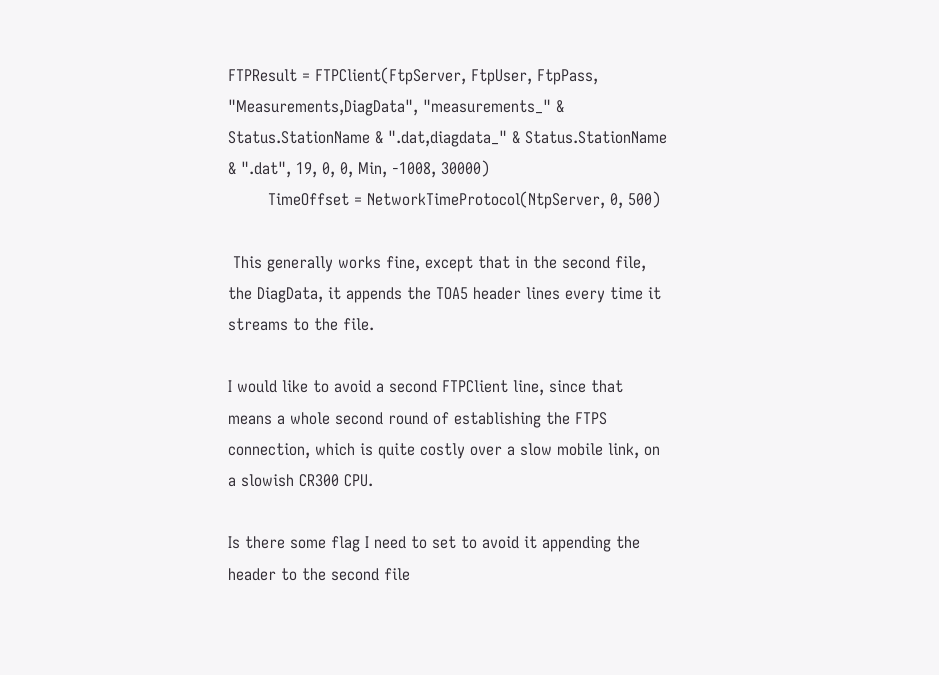FTPResult = FTPClient(FtpServer, FtpUser, FtpPass, "Measurements,DiagData", "measurements_" & Status.StationName & ".dat,diagdata_" & Status.StationName & ".dat", 19, 0, 0, Min, -1008, 30000)
        TimeOffset = NetworkTimeProtocol(NtpServer, 0, 500)

 This generally works fine, except that in the second file, the DiagData, it appends the TOA5 header lines every time it streams to the file.

I would like to avoid a second FTPClient line, since that means a whole second round of establishing the FTPS connection, which is quite costly over a slow mobile link, on a slowish CR300 CPU.

Is there some flag I need to set to avoid it appending the header to the second file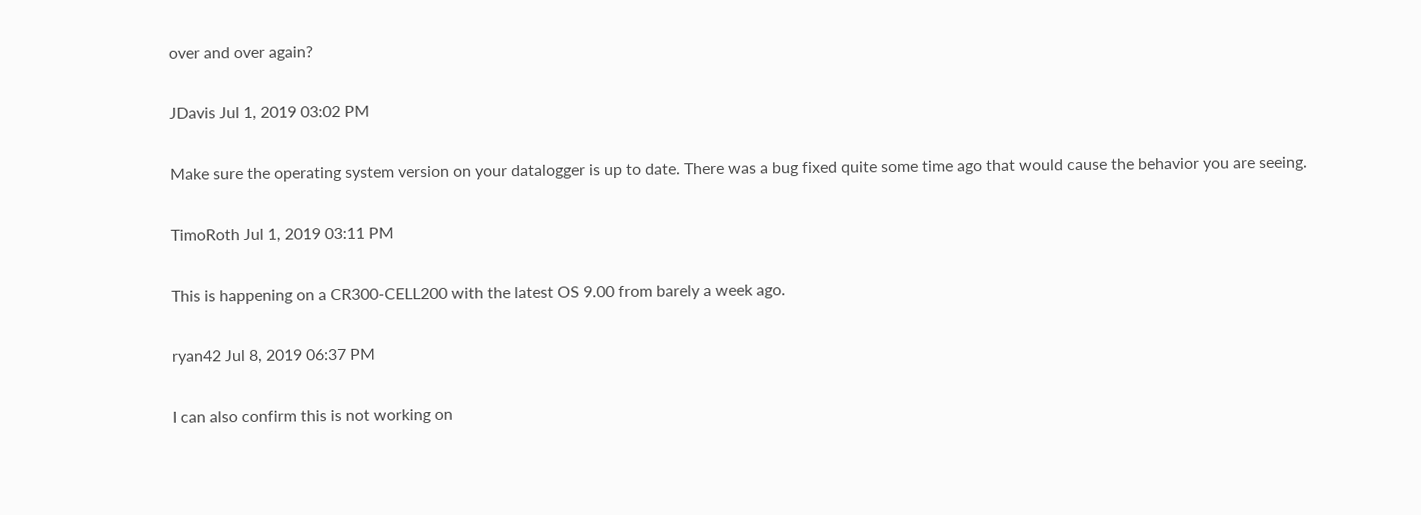over and over again?

JDavis Jul 1, 2019 03:02 PM

Make sure the operating system version on your datalogger is up to date. There was a bug fixed quite some time ago that would cause the behavior you are seeing.

TimoRoth Jul 1, 2019 03:11 PM

This is happening on a CR300-CELL200 with the latest OS 9.00 from barely a week ago.

ryan42 Jul 8, 2019 06:37 PM

I can also confirm this is not working on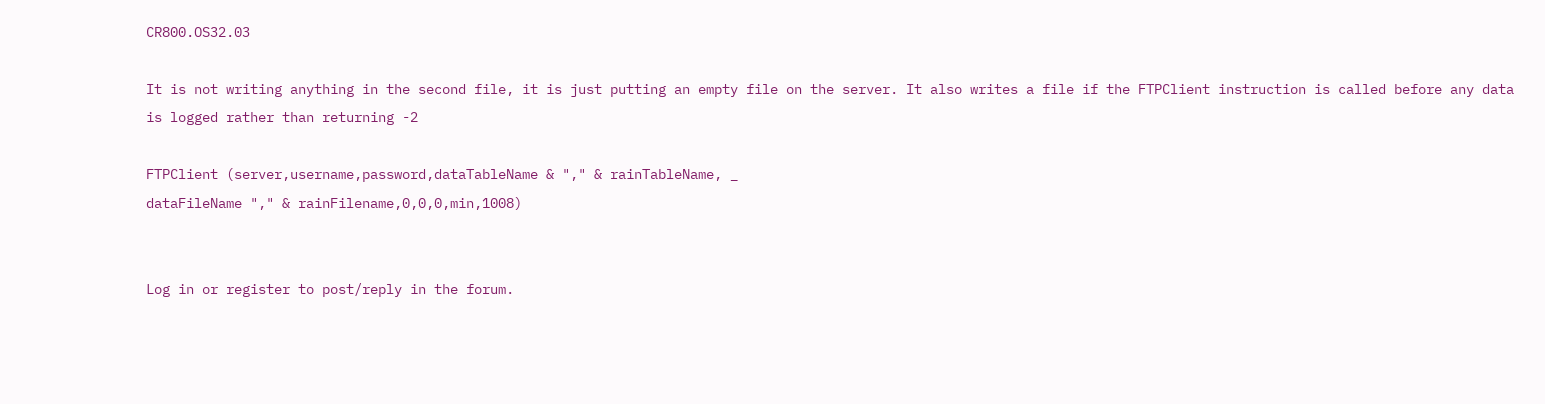CR800.OS32.03

It is not writing anything in the second file, it is just putting an empty file on the server. It also writes a file if the FTPClient instruction is called before any data is logged rather than returning -2

FTPClient (server,username,password,dataTableName & "," & rainTableName, _
dataFileName "," & rainFilename,0,0,0,min,1008)


Log in or register to post/reply in the forum.